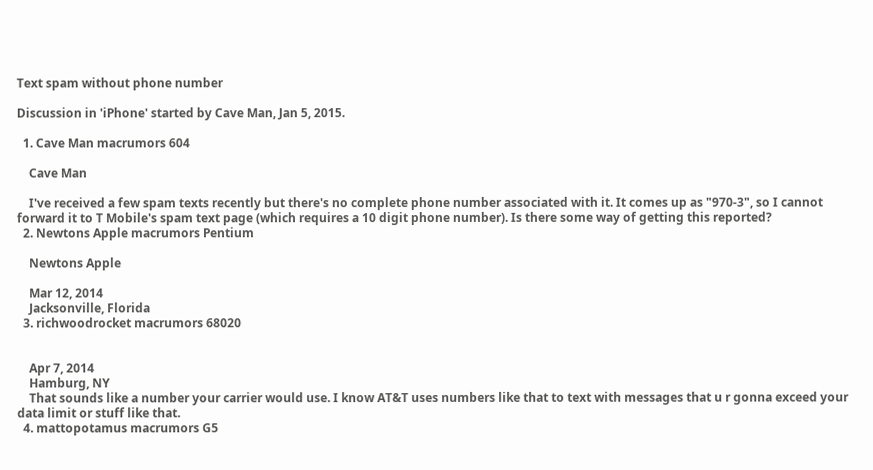Text spam without phone number

Discussion in 'iPhone' started by Cave Man, Jan 5, 2015.

  1. Cave Man macrumors 604

    Cave Man

    I've received a few spam texts recently but there's no complete phone number associated with it. It comes up as "970-3", so I cannot forward it to T Mobile's spam text page (which requires a 10 digit phone number). Is there some way of getting this reported?
  2. Newtons Apple macrumors Pentium

    Newtons Apple

    Mar 12, 2014
    Jacksonville, Florida
  3. richwoodrocket macrumors 68020


    Apr 7, 2014
    Hamburg, NY
    That sounds like a number your carrier would use. I know AT&T uses numbers like that to text with messages that u r gonna exceed your data limit or stuff like that.
  4. mattopotamus macrumors G5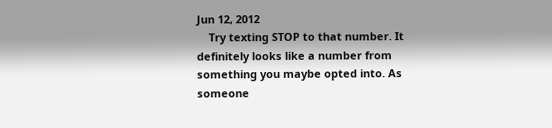Jun 12, 2012
    Try texting STOP to that number. It definitely looks like a number from something you maybe opted into. As someone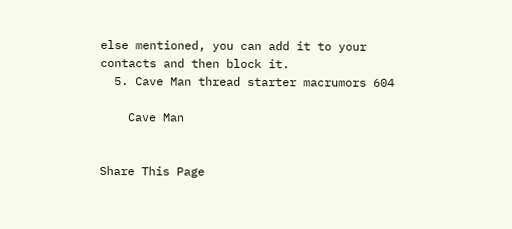else mentioned, you can add it to your contacts and then block it.
  5. Cave Man thread starter macrumors 604

    Cave Man


Share This Page